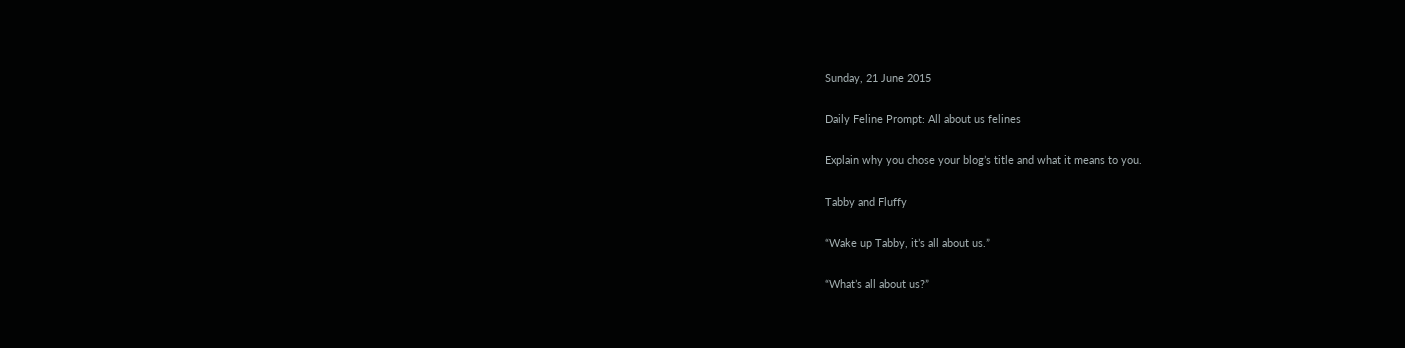Sunday, 21 June 2015

Daily Feline Prompt: All about us felines

Explain why you chose your blog’s title and what it means to you.

Tabby and Fluffy

“Wake up Tabby, it’s all about us.”

“What’s all about us?”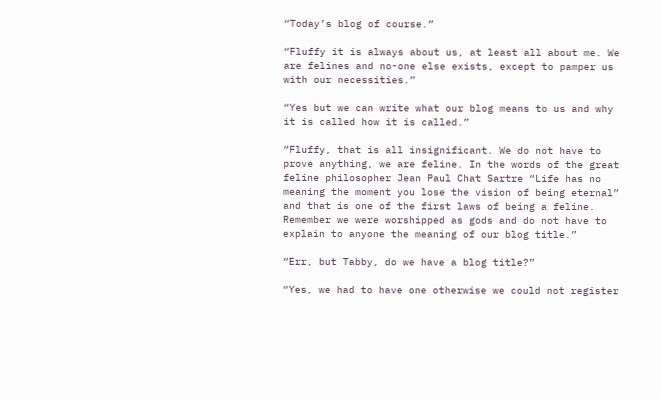“Today’s blog of course.”

“Fluffy it is always about us, at least all about me. We are felines and no-one else exists, except to pamper us with our necessities.”

“Yes but we can write what our blog means to us and why it is called how it is called.”

“Fluffy, that is all insignificant. We do not have to prove anything, we are feline. In the words of the great feline philosopher Jean Paul Chat Sartre “Life has no meaning the moment you lose the vision of being eternal” and that is one of the first laws of being a feline. Remember we were worshipped as gods and do not have to explain to anyone the meaning of our blog title.”

“Err, but Tabby, do we have a blog title?”

“Yes, we had to have one otherwise we could not register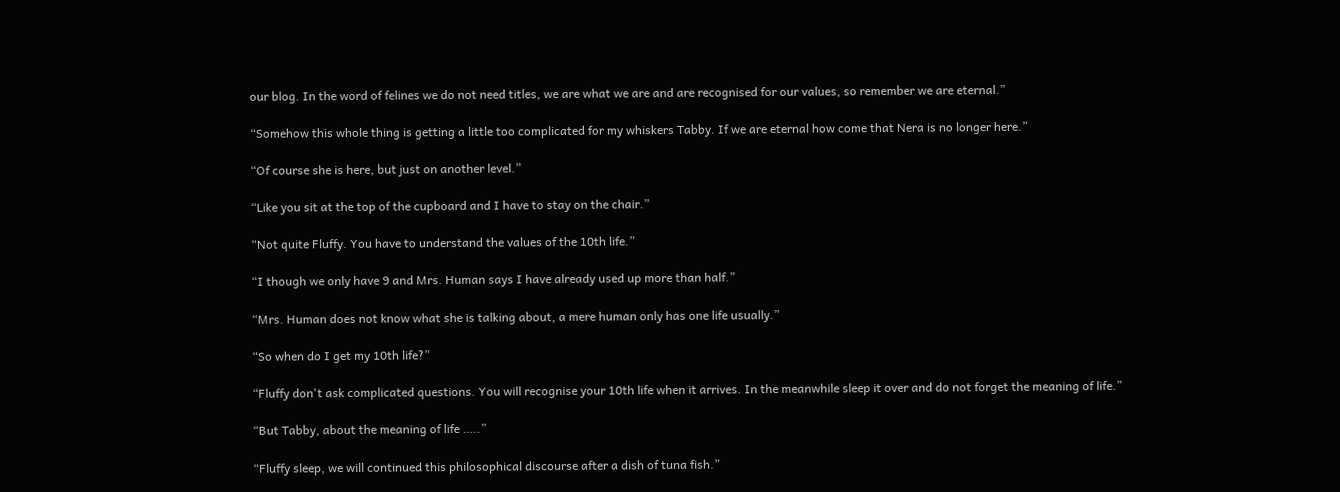our blog. In the word of felines we do not need titles, we are what we are and are recognised for our values, so remember we are eternal.”

“Somehow this whole thing is getting a little too complicated for my whiskers Tabby. If we are eternal how come that Nera is no longer here.”

“Of course she is here, but just on another level.”

“Like you sit at the top of the cupboard and I have to stay on the chair.”

“Not quite Fluffy. You have to understand the values of the 10th life.”

“I though we only have 9 and Mrs. Human says I have already used up more than half.”

“Mrs. Human does not know what she is talking about, a mere human only has one life usually.”

“So when do I get my 10th life?”

“Fluffy don't ask complicated questions. You will recognise your 10th life when it arrives. In the meanwhile sleep it over and do not forget the meaning of life.”

“But Tabby, about the meaning of life …..”

“Fluffy sleep, we will continued this philosophical discourse after a dish of tuna fish.”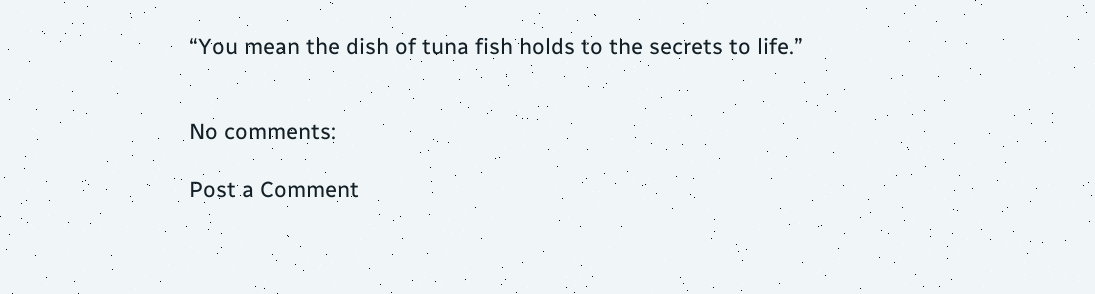“You mean the dish of tuna fish holds to the secrets to life.”


No comments:

Post a Comment